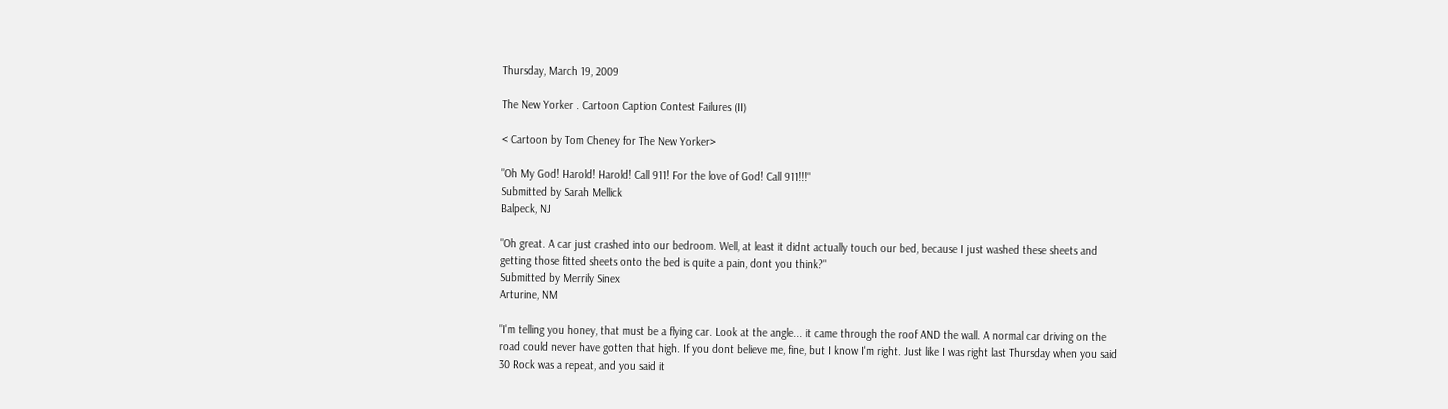Thursday, March 19, 2009

The New Yorker . Cartoon Caption Contest Failures (II)

< Cartoon by Tom Cheney for The New Yorker>

"Oh My God! Harold! Harold! Call 911! For the love of God! Call 911!!!"
Submitted by Sarah Mellick
Balpeck, NJ

"Oh great. A car just crashed into our bedroom. Well, at least it didnt actually touch our bed, because I just washed these sheets and getting those fitted sheets onto the bed is quite a pain, dont you think?"
Submitted by Merrily Sinex
Arturine, NM

"I'm telling you honey, that must be a flying car. Look at the angle... it came through the roof AND the wall. A normal car driving on the road could never have gotten that high. If you dont believe me, fine, but I know I'm right. Just like I was right last Thursday when you said 30 Rock was a repeat, and you said it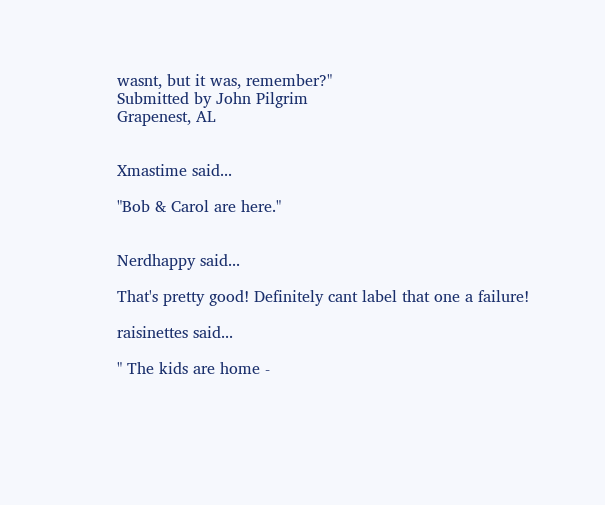wasnt, but it was, remember?"
Submitted by John Pilgrim
Grapenest, AL


Xmastime said...

"Bob & Carol are here."


Nerdhappy said...

That's pretty good! Definitely cant label that one a failure!

raisinettes said...

" The kids are home -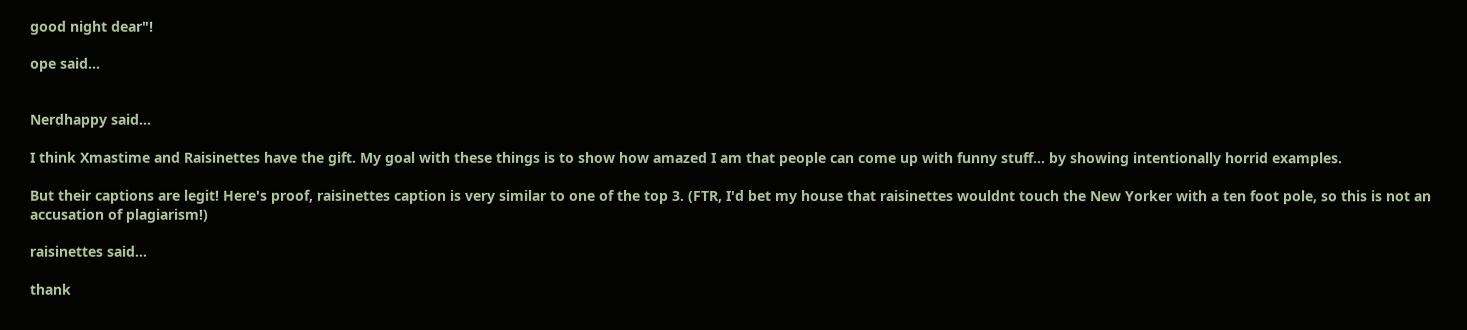good night dear"!

ope said...


Nerdhappy said...

I think Xmastime and Raisinettes have the gift. My goal with these things is to show how amazed I am that people can come up with funny stuff... by showing intentionally horrid examples.

But their captions are legit! Here's proof, raisinettes caption is very similar to one of the top 3. (FTR, I'd bet my house that raisinettes wouldnt touch the New Yorker with a ten foot pole, so this is not an accusation of plagiarism!)

raisinettes said...

thank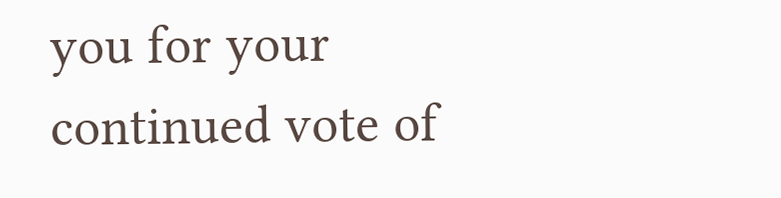you for your continued vote of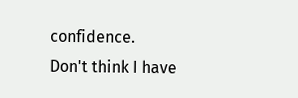confidence.
Don't think I have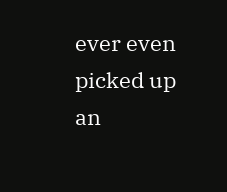ever even picked up an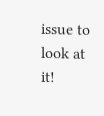issue to look at it!